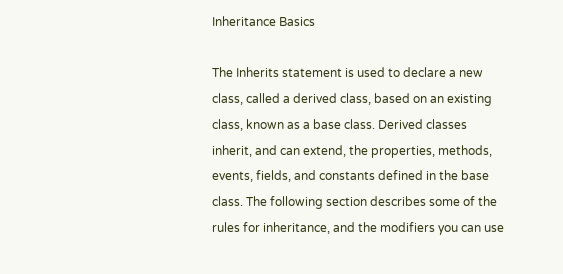Inheritance Basics

The Inherits statement is used to declare a new class, called a derived class, based on an existing class, known as a base class. Derived classes inherit, and can extend, the properties, methods, events, fields, and constants defined in the base class. The following section describes some of the rules for inheritance, and the modifiers you can use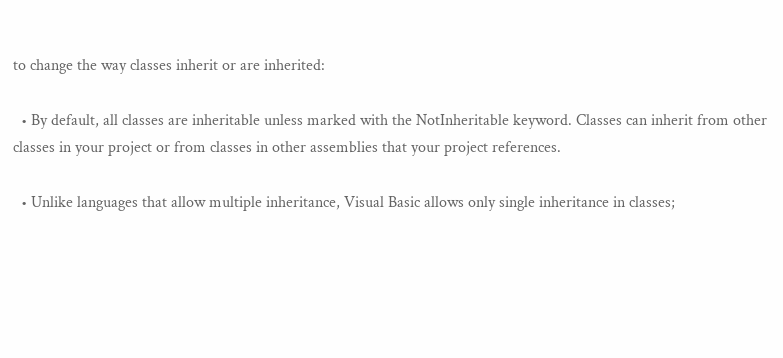to change the way classes inherit or are inherited:

  • By default, all classes are inheritable unless marked with the NotInheritable keyword. Classes can inherit from other classes in your project or from classes in other assemblies that your project references.

  • Unlike languages that allow multiple inheritance, Visual Basic allows only single inheritance in classes;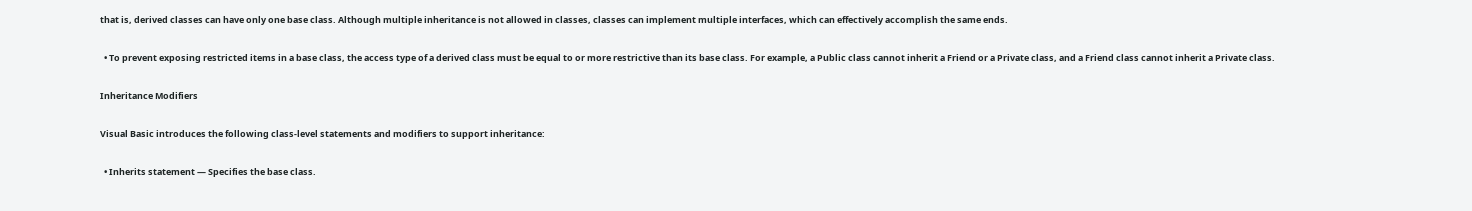that is, derived classes can have only one base class. Although multiple inheritance is not allowed in classes, classes can implement multiple interfaces, which can effectively accomplish the same ends.

  • To prevent exposing restricted items in a base class, the access type of a derived class must be equal to or more restrictive than its base class. For example, a Public class cannot inherit a Friend or a Private class, and a Friend class cannot inherit a Private class.

Inheritance Modifiers

Visual Basic introduces the following class-level statements and modifiers to support inheritance:

  • Inherits statement — Specifies the base class.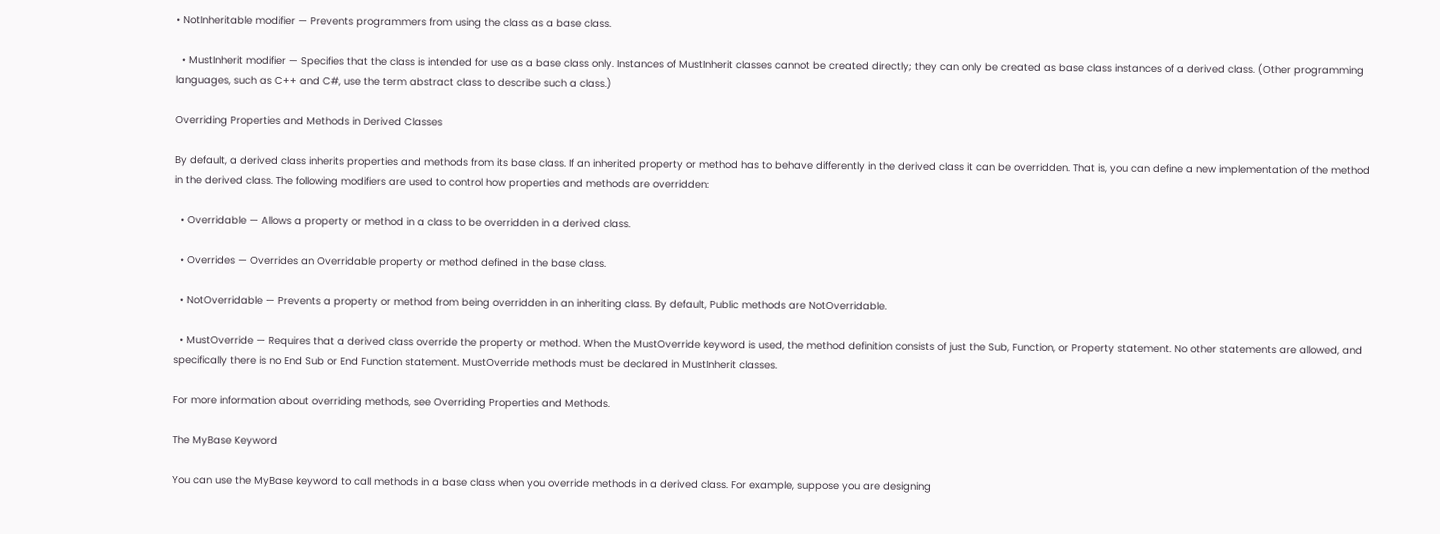• NotInheritable modifier — Prevents programmers from using the class as a base class.

  • MustInherit modifier — Specifies that the class is intended for use as a base class only. Instances of MustInherit classes cannot be created directly; they can only be created as base class instances of a derived class. (Other programming languages, such as C++ and C#, use the term abstract class to describe such a class.)

Overriding Properties and Methods in Derived Classes

By default, a derived class inherits properties and methods from its base class. If an inherited property or method has to behave differently in the derived class it can be overridden. That is, you can define a new implementation of the method in the derived class. The following modifiers are used to control how properties and methods are overridden:

  • Overridable — Allows a property or method in a class to be overridden in a derived class.

  • Overrides — Overrides an Overridable property or method defined in the base class.

  • NotOverridable — Prevents a property or method from being overridden in an inheriting class. By default, Public methods are NotOverridable.

  • MustOverride — Requires that a derived class override the property or method. When the MustOverride keyword is used, the method definition consists of just the Sub, Function, or Property statement. No other statements are allowed, and specifically there is no End Sub or End Function statement. MustOverride methods must be declared in MustInherit classes.

For more information about overriding methods, see Overriding Properties and Methods.

The MyBase Keyword

You can use the MyBase keyword to call methods in a base class when you override methods in a derived class. For example, suppose you are designing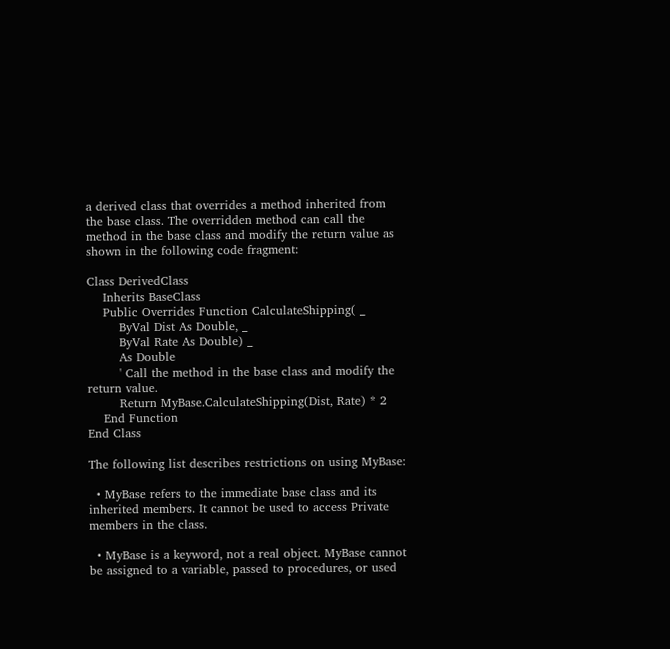a derived class that overrides a method inherited from the base class. The overridden method can call the method in the base class and modify the return value as shown in the following code fragment:

Class DerivedClass
    Inherits BaseClass
    Public Overrides Function CalculateShipping( _
        ByVal Dist As Double, _
        ByVal Rate As Double) _
        As Double
        ' Call the method in the base class and modify the return value.
        Return MyBase.CalculateShipping(Dist, Rate) * 2
    End Function
End Class

The following list describes restrictions on using MyBase:

  • MyBase refers to the immediate base class and its inherited members. It cannot be used to access Private members in the class.

  • MyBase is a keyword, not a real object. MyBase cannot be assigned to a variable, passed to procedures, or used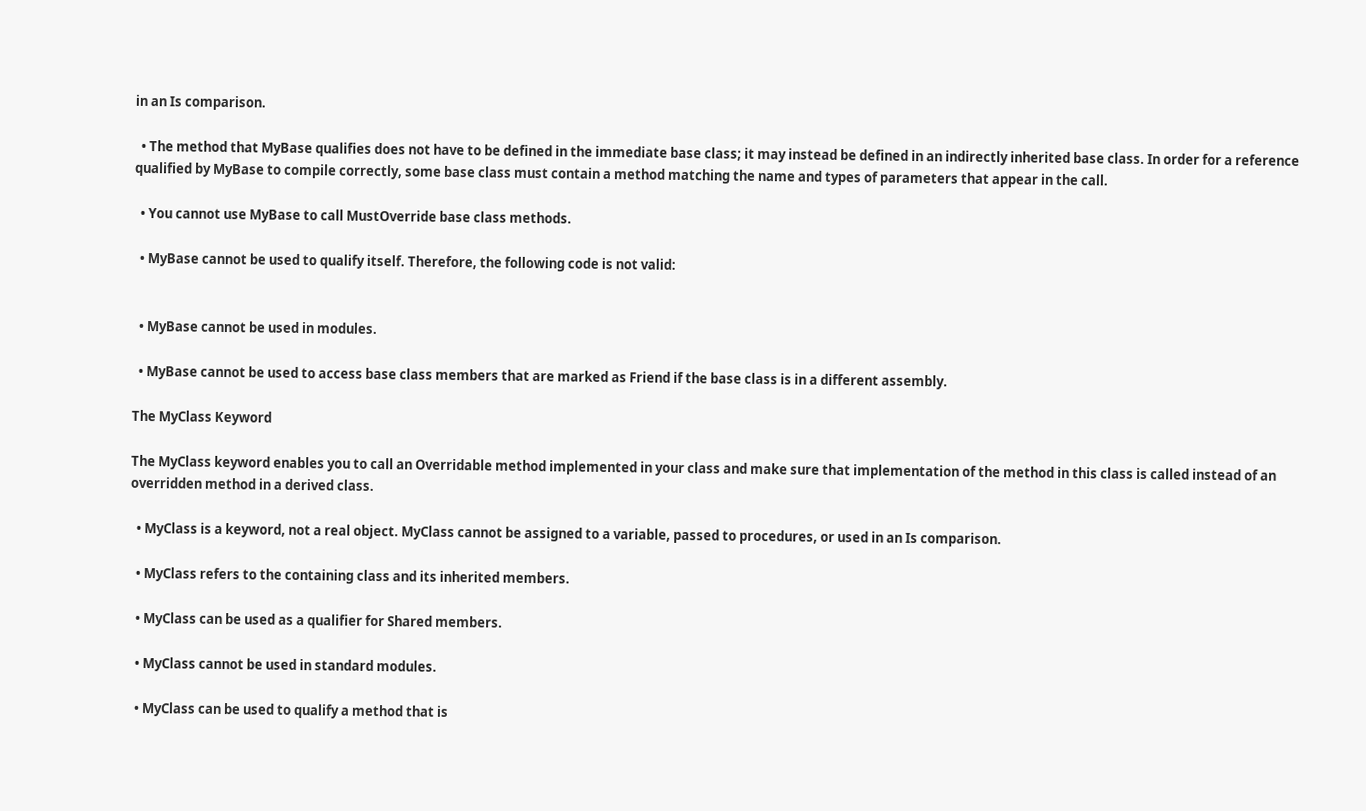in an Is comparison.

  • The method that MyBase qualifies does not have to be defined in the immediate base class; it may instead be defined in an indirectly inherited base class. In order for a reference qualified by MyBase to compile correctly, some base class must contain a method matching the name and types of parameters that appear in the call.

  • You cannot use MyBase to call MustOverride base class methods.

  • MyBase cannot be used to qualify itself. Therefore, the following code is not valid:


  • MyBase cannot be used in modules.

  • MyBase cannot be used to access base class members that are marked as Friend if the base class is in a different assembly.

The MyClass Keyword

The MyClass keyword enables you to call an Overridable method implemented in your class and make sure that implementation of the method in this class is called instead of an overridden method in a derived class.

  • MyClass is a keyword, not a real object. MyClass cannot be assigned to a variable, passed to procedures, or used in an Is comparison.

  • MyClass refers to the containing class and its inherited members.

  • MyClass can be used as a qualifier for Shared members.

  • MyClass cannot be used in standard modules.

  • MyClass can be used to qualify a method that is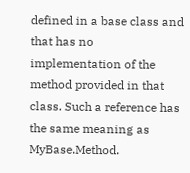defined in a base class and that has no implementation of the method provided in that class. Such a reference has the same meaning as MyBase.Method.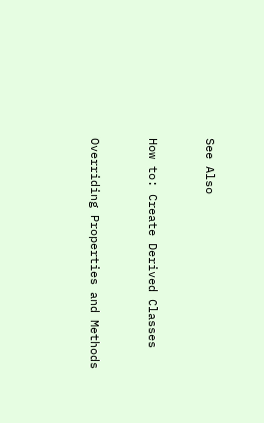See Also


How to: Create Derived Classes


Overriding Properties and Methods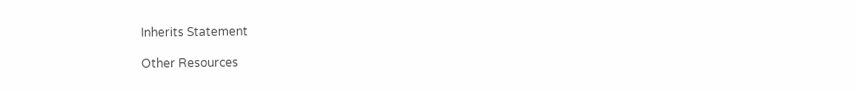Inherits Statement

Other Resources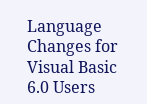Language Changes for Visual Basic 6.0 Users